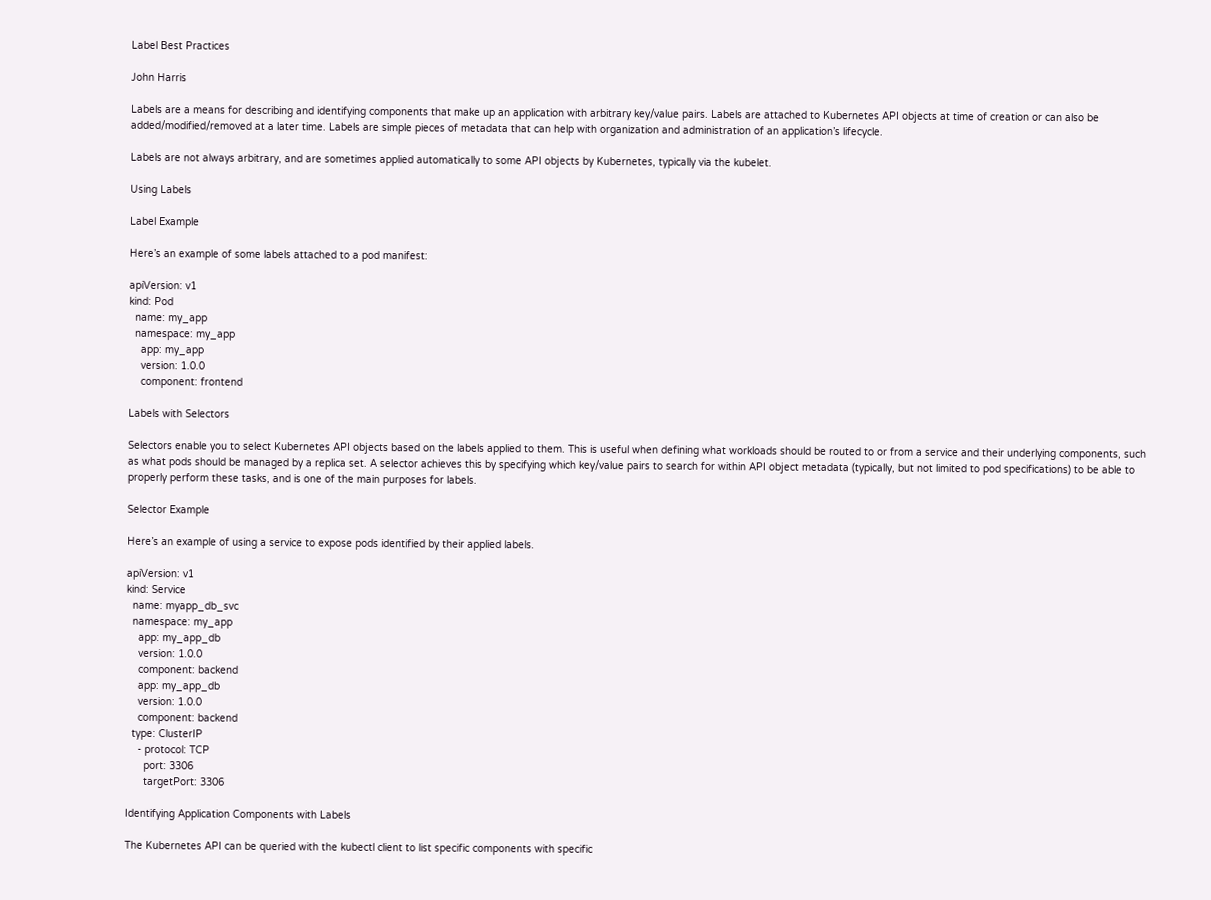Label Best Practices

John Harris

Labels are a means for describing and identifying components that make up an application with arbitrary key/value pairs. Labels are attached to Kubernetes API objects at time of creation or can also be added/modified/removed at a later time. Labels are simple pieces of metadata that can help with organization and administration of an application’s lifecycle.

Labels are not always arbitrary, and are sometimes applied automatically to some API objects by Kubernetes, typically via the kubelet.

Using Labels

Label Example

Here’s an example of some labels attached to a pod manifest:

apiVersion: v1
kind: Pod
  name: my_app
  namespace: my_app
    app: my_app
    version: 1.0.0
    component: frontend

Labels with Selectors

Selectors enable you to select Kubernetes API objects based on the labels applied to them. This is useful when defining what workloads should be routed to or from a service and their underlying components, such as what pods should be managed by a replica set. A selector achieves this by specifying which key/value pairs to search for within API object metadata (typically, but not limited to pod specifications) to be able to properly perform these tasks, and is one of the main purposes for labels.

Selector Example

Here’s an example of using a service to expose pods identified by their applied labels.

apiVersion: v1
kind: Service
  name: myapp_db_svc
  namespace: my_app
    app: my_app_db
    version: 1.0.0
    component: backend
    app: my_app_db
    version: 1.0.0
    component: backend
  type: ClusterIP
    - protocol: TCP
      port: 3306
      targetPort: 3306

Identifying Application Components with Labels

The Kubernetes API can be queried with the kubectl client to list specific components with specific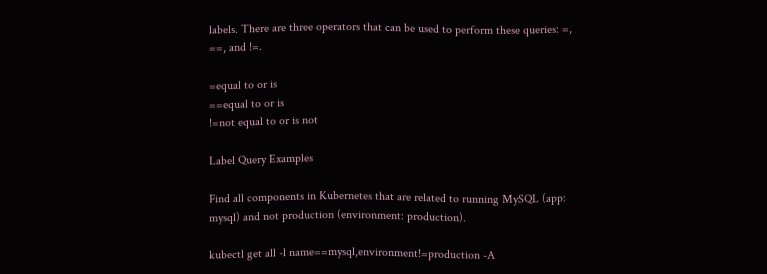labels. There are three operators that can be used to perform these queries: =, ==, and !=.

=equal to or is
==equal to or is
!=not equal to or is not

Label Query Examples

Find all components in Kubernetes that are related to running MySQL (app: mysql) and not production (environment: production).

kubectl get all -l name==mysql,environment!=production -A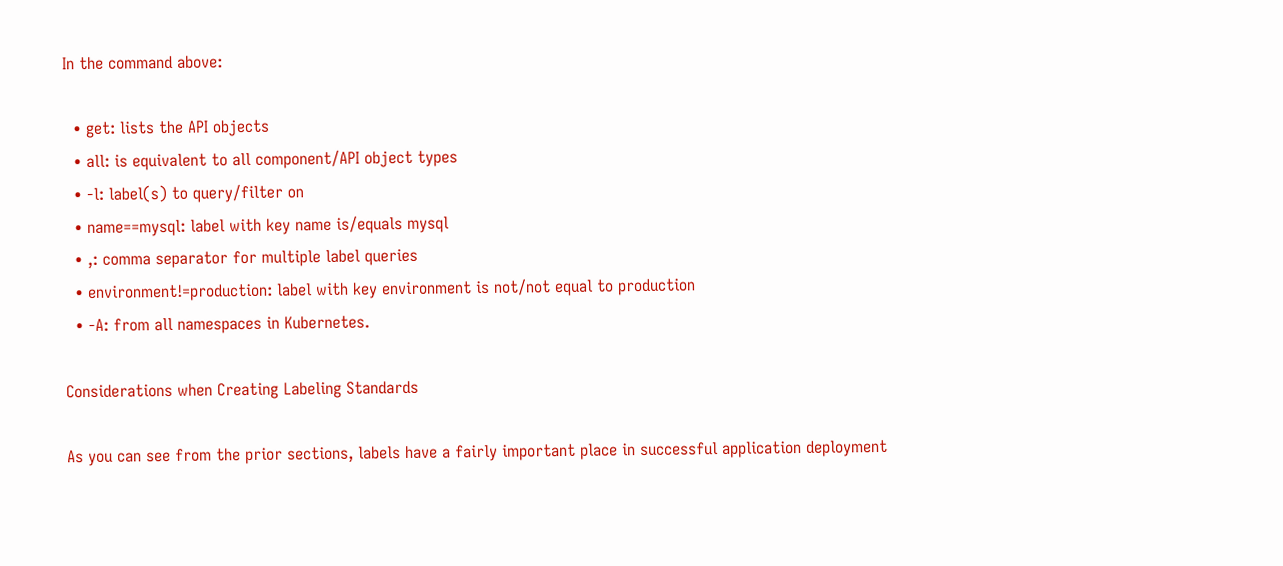In the command above:

  • get: lists the API objects
  • all: is equivalent to all component/API object types
  • -l: label(s) to query/filter on
  • name==mysql: label with key name is/equals mysql
  • ,: comma separator for multiple label queries
  • environment!=production: label with key environment is not/not equal to production
  • -A: from all namespaces in Kubernetes.

Considerations when Creating Labeling Standards

As you can see from the prior sections, labels have a fairly important place in successful application deployment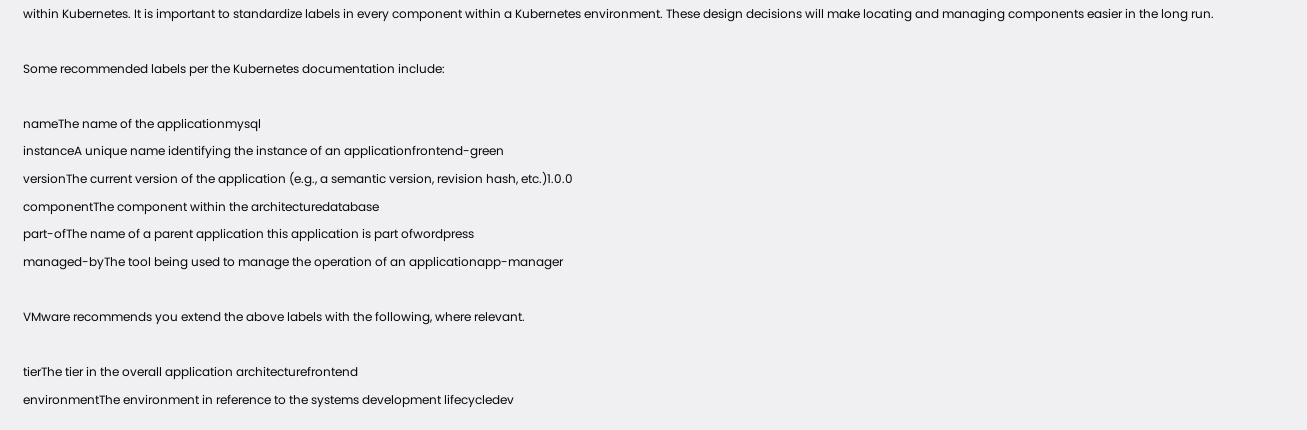within Kubernetes. It is important to standardize labels in every component within a Kubernetes environment. These design decisions will make locating and managing components easier in the long run.

Some recommended labels per the Kubernetes documentation include:

nameThe name of the applicationmysql
instanceA unique name identifying the instance of an applicationfrontend-green
versionThe current version of the application (e.g., a semantic version, revision hash, etc.)1.0.0
componentThe component within the architecturedatabase
part-ofThe name of a parent application this application is part ofwordpress
managed-byThe tool being used to manage the operation of an applicationapp-manager

VMware recommends you extend the above labels with the following, where relevant.

tierThe tier in the overall application architecturefrontend
environmentThe environment in reference to the systems development lifecycledev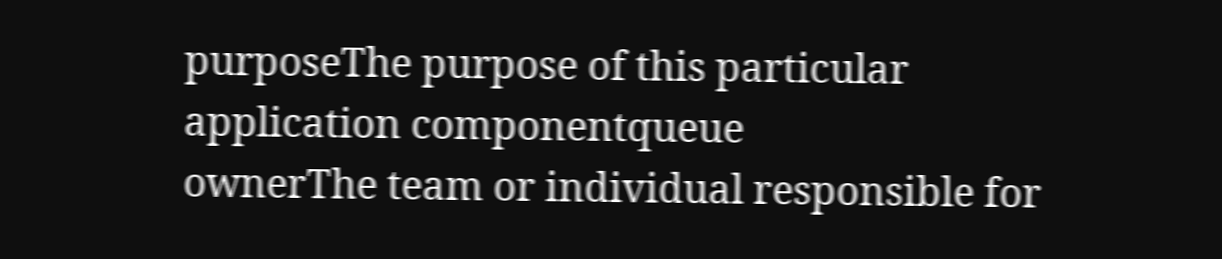purposeThe purpose of this particular application componentqueue
ownerThe team or individual responsible for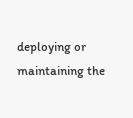deploying or maintaining the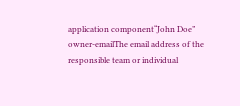application component“John Doe”
owner-emailThe email address of the responsible team or individual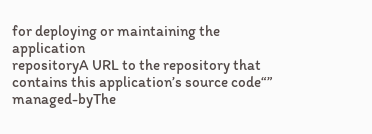for deploying or maintaining the application
repositoryA URL to the repository that contains this application’s source code“”
managed-byThe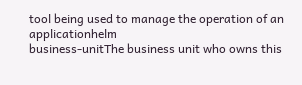tool being used to manage the operation of an applicationhelm
business-unitThe business unit who owns this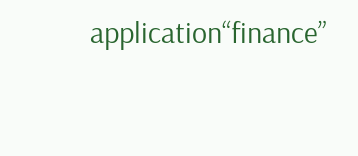application“finance”